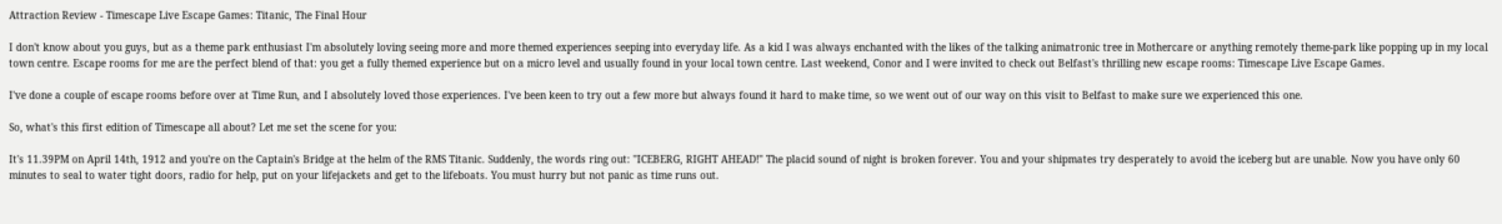Attraction Review - Timescape Live Escape Games: Titanic, The Final Hour

I don't know about you guys, but as a theme park enthusiast I'm absolutely loving seeing more and more themed experiences seeping into everyday life. As a kid I was always enchanted with the likes of the talking animatronic tree in Mothercare or anything remotely theme-park like popping up in my local town centre. Escape rooms for me are the perfect blend of that: you get a fully themed experience but on a micro level and usually found in your local town centre. Last weekend, Conor and I were invited to check out Belfast's thrilling new escape rooms: Timescape Live Escape Games.

I've done a couple of escape rooms before over at Time Run, and I absolutely loved those experiences. I've been keen to try out a few more but always found it hard to make time, so we went out of our way on this visit to Belfast to make sure we experienced this one.

So, what's this first edition of Timescape all about? Let me set the scene for you:

It's 11.39PM on April 14th, 1912 and you're on the Captain's Bridge at the helm of the RMS Titanic. Suddenly, the words ring out: "ICEBERG, RIGHT AHEAD!" The placid sound of night is broken forever. You and your shipmates try desperately to avoid the iceberg but are unable. Now you have only 60 minutes to seal to water tight doors, radio for help, put on your lifejackets and get to the lifeboats. You must hurry but not panic as time runs out.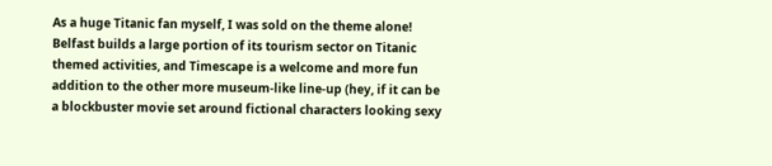As a huge Titanic fan myself, I was sold on the theme alone! Belfast builds a large portion of its tourism sector on Titanic themed activities, and Timescape is a welcome and more fun addition to the other more museum-like line-up (hey, if it can be a blockbuster movie set around fictional characters looking sexy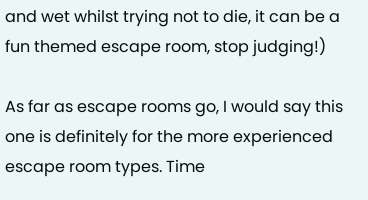and wet whilst trying not to die, it can be a fun themed escape room, stop judging!)

As far as escape rooms go, I would say this one is definitely for the more experienced escape room types. Time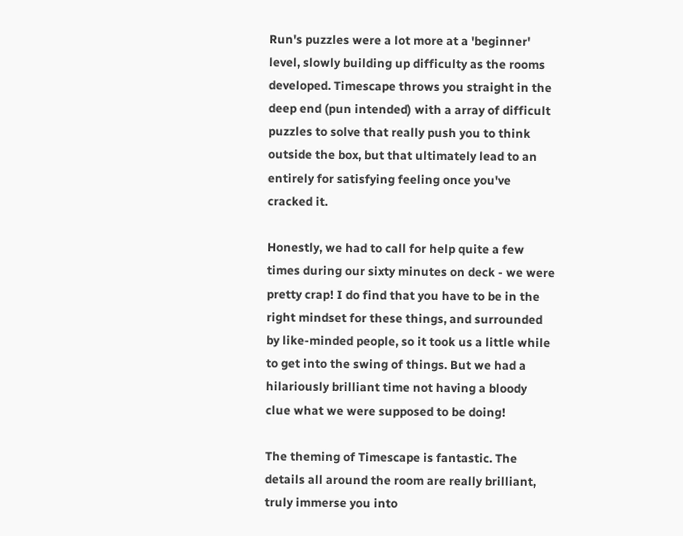Run's puzzles were a lot more at a 'beginner' level, slowly building up difficulty as the rooms developed. Timescape throws you straight in the deep end (pun intended) with a array of difficult puzzles to solve that really push you to think outside the box, but that ultimately lead to an entirely for satisfying feeling once you've cracked it.

Honestly, we had to call for help quite a few times during our sixty minutes on deck - we were pretty crap! I do find that you have to be in the right mindset for these things, and surrounded by like-minded people, so it took us a little while to get into the swing of things. But we had a hilariously brilliant time not having a bloody clue what we were supposed to be doing!

The theming of Timescape is fantastic. The details all around the room are really brilliant, truly immerse you into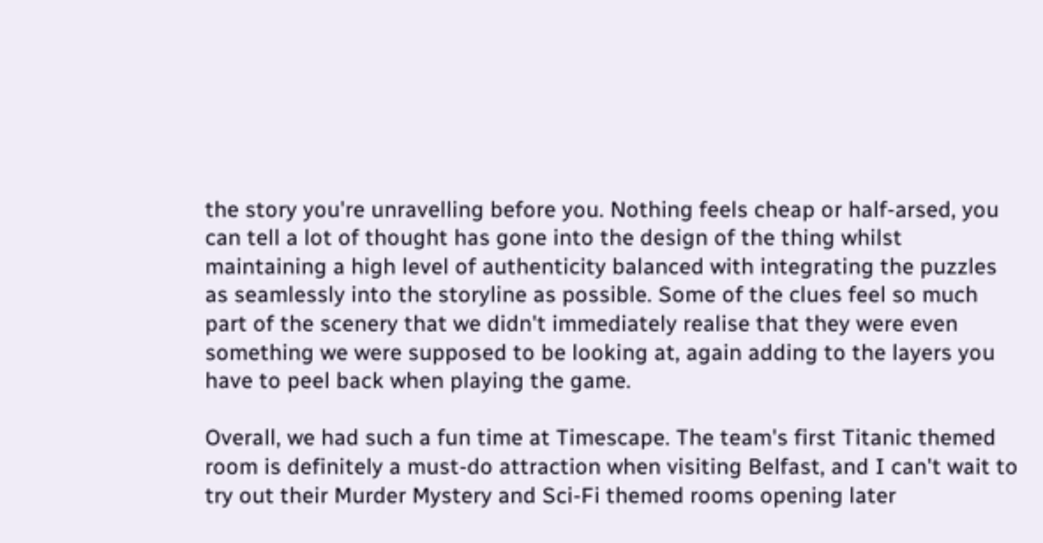the story you're unravelling before you. Nothing feels cheap or half-arsed, you can tell a lot of thought has gone into the design of the thing whilst maintaining a high level of authenticity balanced with integrating the puzzles as seamlessly into the storyline as possible. Some of the clues feel so much part of the scenery that we didn't immediately realise that they were even something we were supposed to be looking at, again adding to the layers you have to peel back when playing the game.

Overall, we had such a fun time at Timescape. The team's first Titanic themed room is definitely a must-do attraction when visiting Belfast, and I can't wait to try out their Murder Mystery and Sci-Fi themed rooms opening later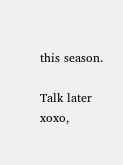this season.

Talk later xoxo,